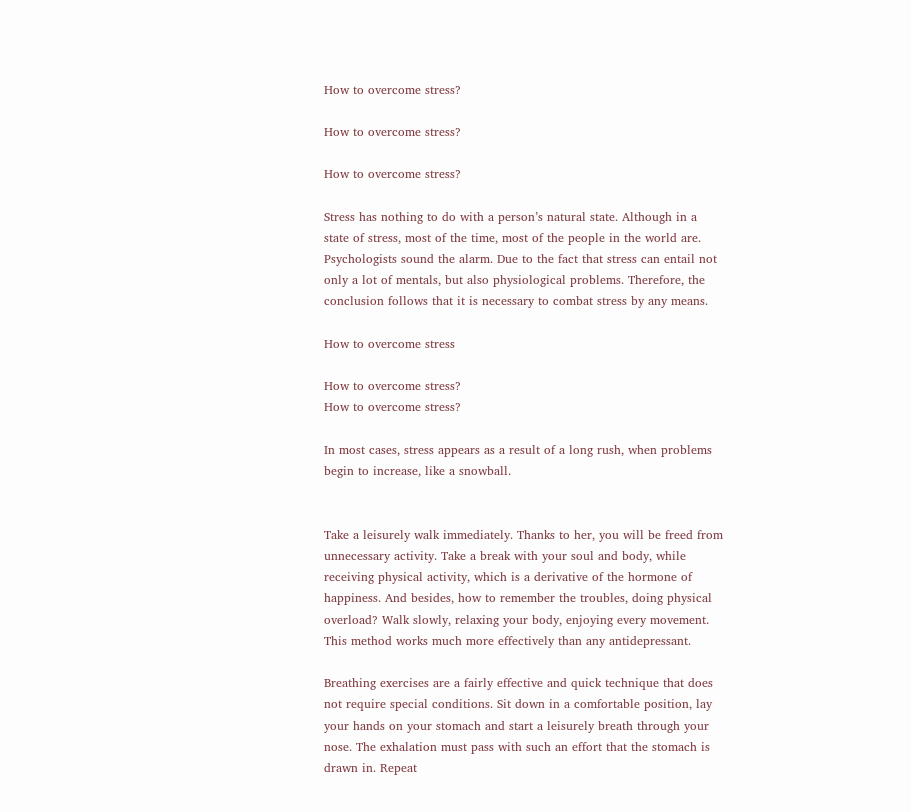How to overcome stress?

How to overcome stress?

How to overcome stress?

Stress has nothing to do with a person’s natural state. Although in a state of stress, most of the time, most of the people in the world are. Psychologists sound the alarm. Due to the fact that stress can entail not only a lot of mentals, but also physiological problems. Therefore, the conclusion follows that it is necessary to combat stress by any means.

How to overcome stress

How to overcome stress?
How to overcome stress?

In most cases, stress appears as a result of a long rush, when problems begin to increase, like a snowball.


Take a leisurely walk immediately. Thanks to her, you will be freed from unnecessary activity. Take a break with your soul and body, while receiving physical activity, which is a derivative of the hormone of happiness. And besides, how to remember the troubles, doing physical overload? Walk slowly, relaxing your body, enjoying every movement. This method works much more effectively than any antidepressant.

Breathing exercises are a fairly effective and quick technique that does not require special conditions. Sit down in a comfortable position, lay your hands on your stomach and start a leisurely breath through your nose. The exhalation must pass with such an effort that the stomach is drawn in. Repeat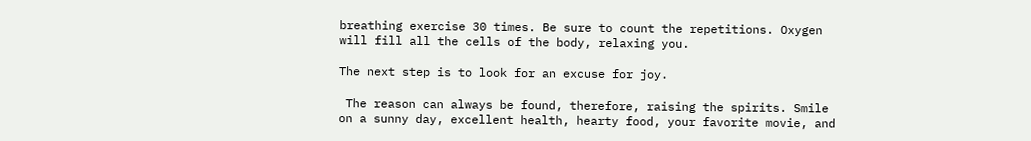breathing exercise 30 times. Be sure to count the repetitions. Oxygen will fill all the cells of the body, relaxing you.

The next step is to look for an excuse for joy.

 The reason can always be found, therefore, raising the spirits. Smile on a sunny day, excellent health, hearty food, your favorite movie, and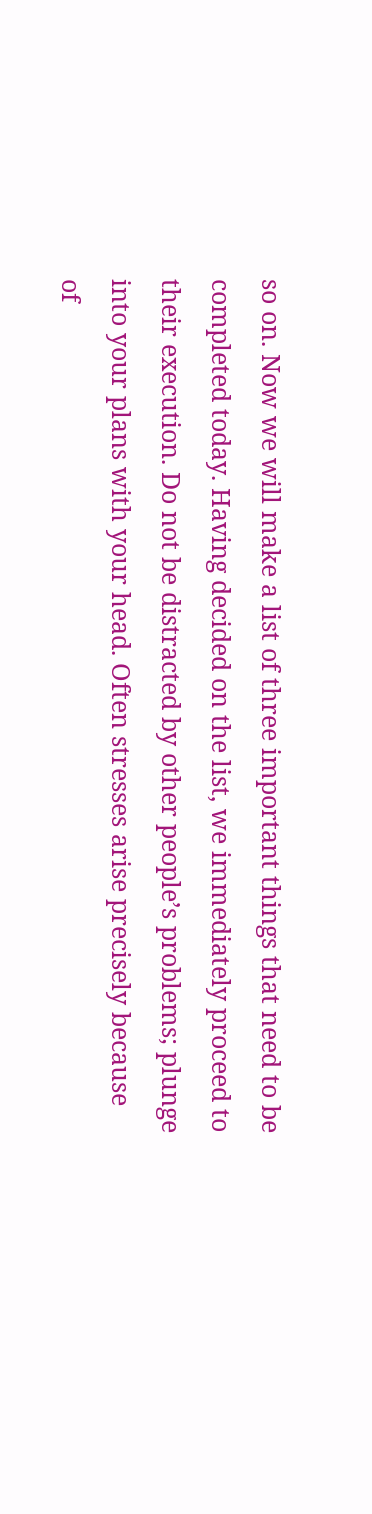so on. Now we will make a list of three important things that need to be completed today. Having decided on the list, we immediately proceed to their execution. Do not be distracted by other people’s problems; plunge into your plans with your head. Often stresses arise precisely because of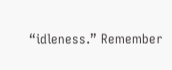“idleness.” Remember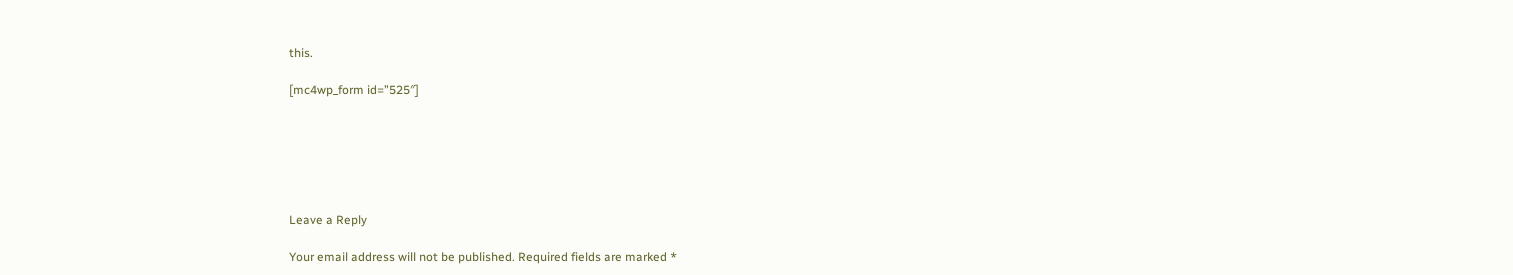this.

[mc4wp_form id=”525″]






Leave a Reply

Your email address will not be published. Required fields are marked *